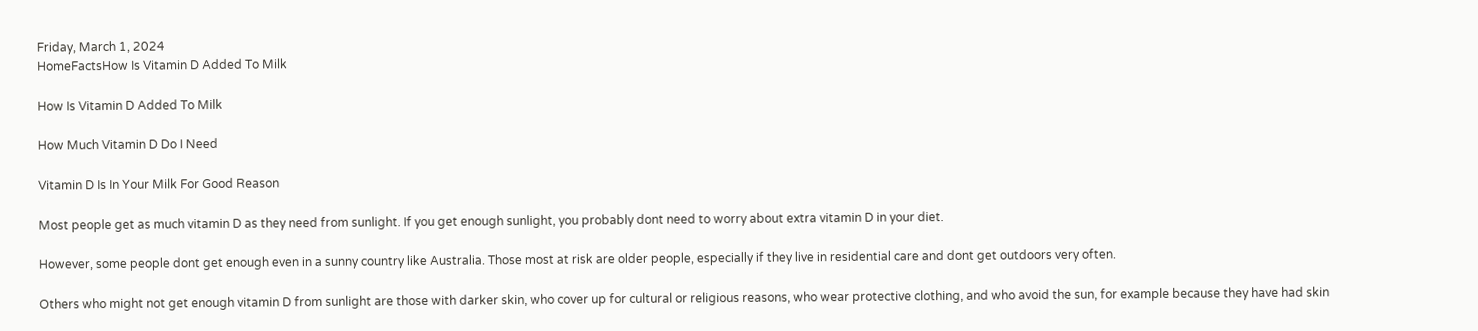Friday, March 1, 2024
HomeFactsHow Is Vitamin D Added To Milk

How Is Vitamin D Added To Milk

How Much Vitamin D Do I Need

Vitamin D Is In Your Milk For Good Reason

Most people get as much vitamin D as they need from sunlight. If you get enough sunlight, you probably dont need to worry about extra vitamin D in your diet.

However, some people dont get enough even in a sunny country like Australia. Those most at risk are older people, especially if they live in residential care and dont get outdoors very often.

Others who might not get enough vitamin D from sunlight are those with darker skin, who cover up for cultural or religious reasons, who wear protective clothing, and who avoid the sun, for example because they have had skin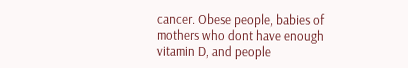cancer. Obese people, babies of mothers who dont have enough vitamin D, and people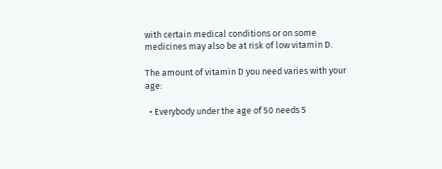with certain medical conditions or on some medicines may also be at risk of low vitamin D.

The amount of vitamin D you need varies with your age:

  • Everybody under the age of 50 needs 5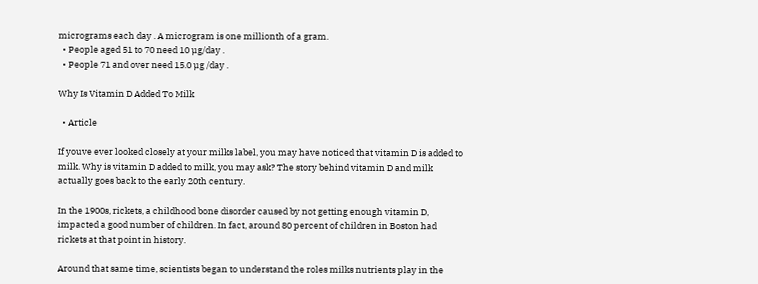micrograms each day . A microgram is one millionth of a gram.
  • People aged 51 to 70 need 10 µg/day .
  • People 71 and over need 15.0 µg /day .

Why Is Vitamin D Added To Milk

  • Article

If youve ever looked closely at your milks label, you may have noticed that vitamin D is added to milk. Why is vitamin D added to milk, you may ask? The story behind vitamin D and milk actually goes back to the early 20th century.

In the 1900s, rickets, a childhood bone disorder caused by not getting enough vitamin D, impacted a good number of children. In fact, around 80 percent of children in Boston had rickets at that point in history.

Around that same time, scientists began to understand the roles milks nutrients play in the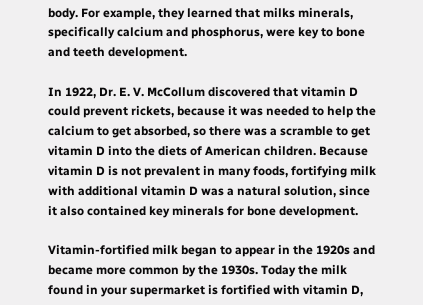body. For example, they learned that milks minerals, specifically calcium and phosphorus, were key to bone and teeth development.

In 1922, Dr. E. V. McCollum discovered that vitamin D could prevent rickets, because it was needed to help the calcium to get absorbed, so there was a scramble to get vitamin D into the diets of American children. Because vitamin D is not prevalent in many foods, fortifying milk with additional vitamin D was a natural solution, since it also contained key minerals for bone development.

Vitamin-fortified milk began to appear in the 1920s and became more common by the 1930s. Today the milk found in your supermarket is fortified with vitamin D,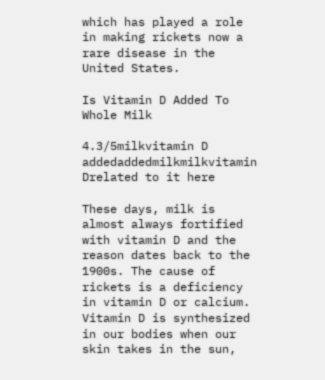which has played a role in making rickets now a rare disease in the United States.

Is Vitamin D Added To Whole Milk

4.3/5milkvitamin D addedaddedmilkmilkvitamin Drelated to it here

These days, milk is almost always fortified with vitamin D and the reason dates back to the 1900s. The cause of rickets is a deficiency in vitamin D or calcium. Vitamin D is synthesized in our bodies when our skin takes in the sun,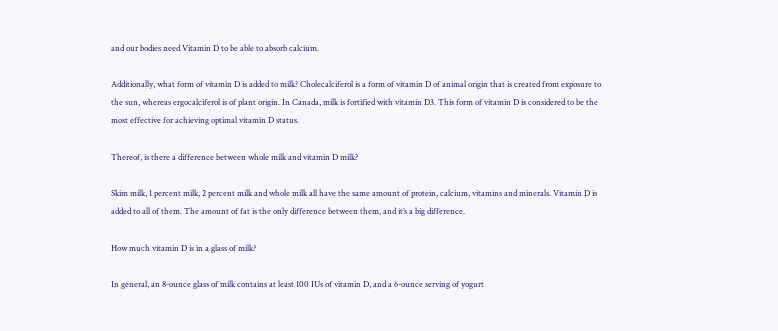and our bodies need Vitamin D to be able to absorb calcium.

Additionally, what form of vitamin D is added to milk? Cholecalciferol is a form of vitamin D of animal origin that is created from exposure to the sun, whereas ergocalciferol is of plant origin. In Canada, milk is fortified with vitamin D3. This form of vitamin D is considered to be the most effective for achieving optimal vitamin D status.

Thereof, is there a difference between whole milk and vitamin D milk?

Skim milk, 1 percent milk, 2 percent milk and whole milk all have the same amount of protein, calcium, vitamins and minerals. Vitamin D is added to all of them. The amount of fat is the only difference between them, and it’s a big difference.

How much vitamin D is in a glass of milk?

In general, an 8-ounce glass of milk contains at least 100 IUs of vitamin D, and a 6-ounce serving of yogurt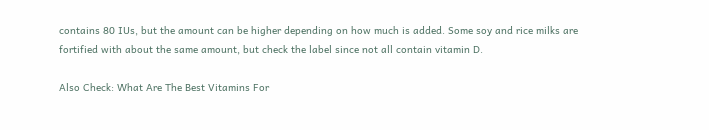contains 80 IUs, but the amount can be higher depending on how much is added. Some soy and rice milks are fortified with about the same amount, but check the label since not all contain vitamin D.

Also Check: What Are The Best Vitamins For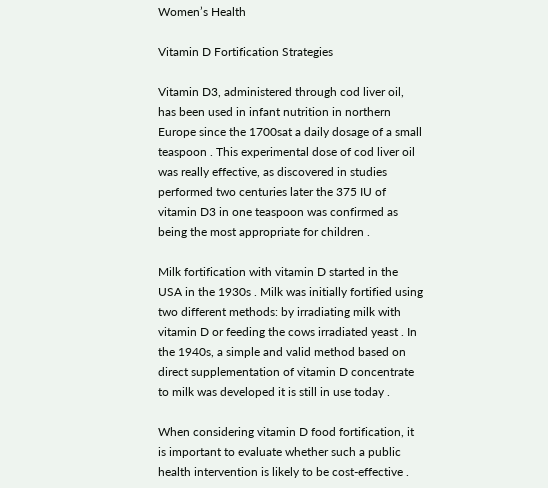Women’s Health

Vitamin D Fortification Strategies

Vitamin D3, administered through cod liver oil, has been used in infant nutrition in northern Europe since the 1700sat a daily dosage of a small teaspoon . This experimental dose of cod liver oil was really effective, as discovered in studies performed two centuries later the 375 IU of vitamin D3 in one teaspoon was confirmed as being the most appropriate for children .

Milk fortification with vitamin D started in the USA in the 1930s . Milk was initially fortified using two different methods: by irradiating milk with vitamin D or feeding the cows irradiated yeast . In the 1940s, a simple and valid method based on direct supplementation of vitamin D concentrate to milk was developed it is still in use today .

When considering vitamin D food fortification, it is important to evaluate whether such a public health intervention is likely to be cost-effective .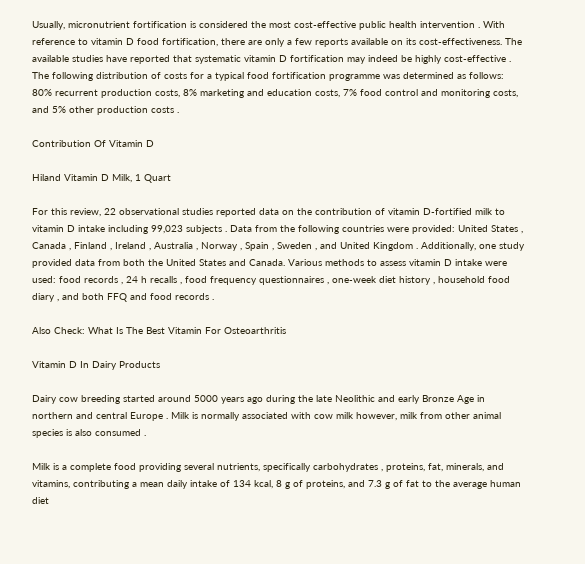Usually, micronutrient fortification is considered the most cost-effective public health intervention . With reference to vitamin D food fortification, there are only a few reports available on its cost-effectiveness. The available studies have reported that systematic vitamin D fortification may indeed be highly cost-effective . The following distribution of costs for a typical food fortification programme was determined as follows: 80% recurrent production costs, 8% marketing and education costs, 7% food control and monitoring costs, and 5% other production costs .

Contribution Of Vitamin D

Hiland Vitamin D Milk, 1 Quart

For this review, 22 observational studies reported data on the contribution of vitamin D-fortified milk to vitamin D intake including 99,023 subjects . Data from the following countries were provided: United States , Canada , Finland , Ireland , Australia , Norway , Spain , Sweden , and United Kingdom . Additionally, one study provided data from both the United States and Canada. Various methods to assess vitamin D intake were used: food records , 24 h recalls , food frequency questionnaires , one-week diet history , household food diary , and both FFQ and food records .

Also Check: What Is The Best Vitamin For Osteoarthritis

Vitamin D In Dairy Products

Dairy cow breeding started around 5000 years ago during the late Neolithic and early Bronze Age in northern and central Europe . Milk is normally associated with cow milk however, milk from other animal species is also consumed .

Milk is a complete food providing several nutrients, specifically carbohydrates , proteins, fat, minerals, and vitamins, contributing a mean daily intake of 134 kcal, 8 g of proteins, and 7.3 g of fat to the average human diet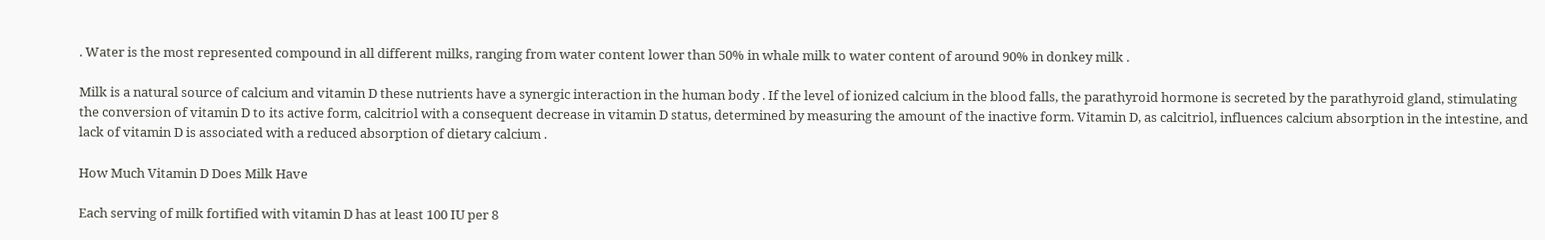. Water is the most represented compound in all different milks, ranging from water content lower than 50% in whale milk to water content of around 90% in donkey milk .

Milk is a natural source of calcium and vitamin D these nutrients have a synergic interaction in the human body . If the level of ionized calcium in the blood falls, the parathyroid hormone is secreted by the parathyroid gland, stimulating the conversion of vitamin D to its active form, calcitriol with a consequent decrease in vitamin D status, determined by measuring the amount of the inactive form. Vitamin D, as calcitriol, influences calcium absorption in the intestine, and lack of vitamin D is associated with a reduced absorption of dietary calcium .

How Much Vitamin D Does Milk Have

Each serving of milk fortified with vitamin D has at least 100 IU per 8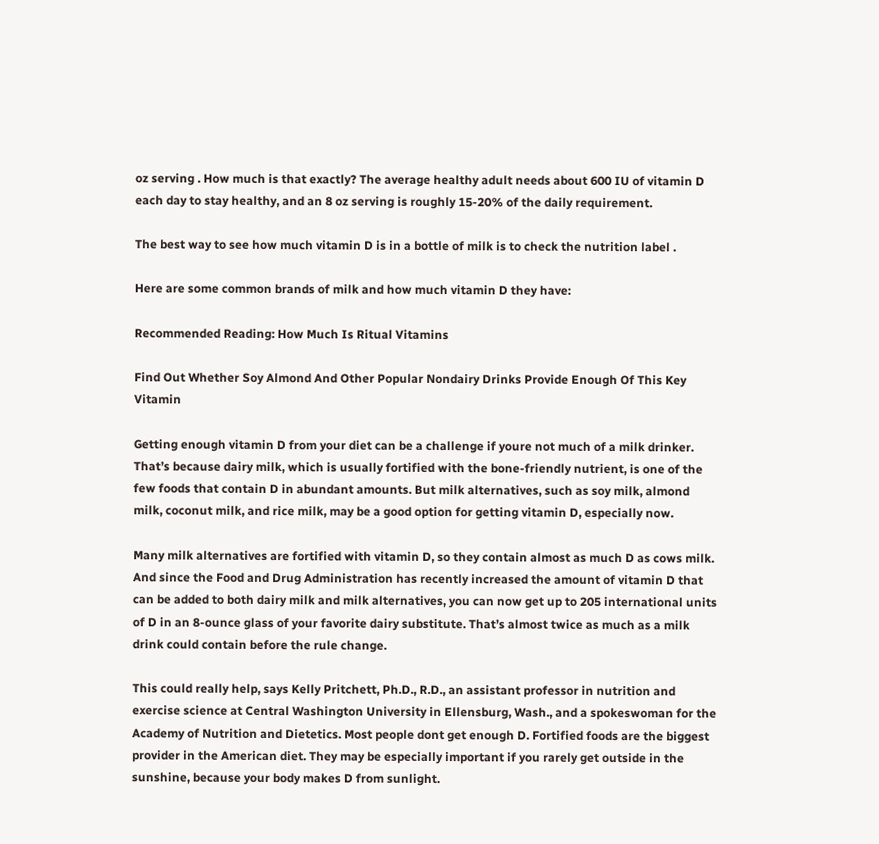oz serving . How much is that exactly? The average healthy adult needs about 600 IU of vitamin D each day to stay healthy, and an 8 oz serving is roughly 15-20% of the daily requirement.

The best way to see how much vitamin D is in a bottle of milk is to check the nutrition label .

Here are some common brands of milk and how much vitamin D they have:

Recommended Reading: How Much Is Ritual Vitamins

Find Out Whether Soy Almond And Other Popular Nondairy Drinks Provide Enough Of This Key Vitamin

Getting enough vitamin D from your diet can be a challenge if youre not much of a milk drinker. That’s because dairy milk, which is usually fortified with the bone-friendly nutrient, is one of the few foods that contain D in abundant amounts. But milk alternatives, such as soy milk, almond milk, coconut milk, and rice milk, may be a good option for getting vitamin D, especially now.

Many milk alternatives are fortified with vitamin D, so they contain almost as much D as cows milk. And since the Food and Drug Administration has recently increased the amount of vitamin D that can be added to both dairy milk and milk alternatives, you can now get up to 205 international units of D in an 8-ounce glass of your favorite dairy substitute. That’s almost twice as much as a milk drink could contain before the rule change.

This could really help, says Kelly Pritchett, Ph.D., R.D., an assistant professor in nutrition and exercise science at Central Washington University in Ellensburg, Wash., and a spokeswoman for the Academy of Nutrition and Dietetics. Most people dont get enough D. Fortified foods are the biggest provider in the American diet. They may be especially important if you rarely get outside in the sunshine, because your body makes D from sunlight.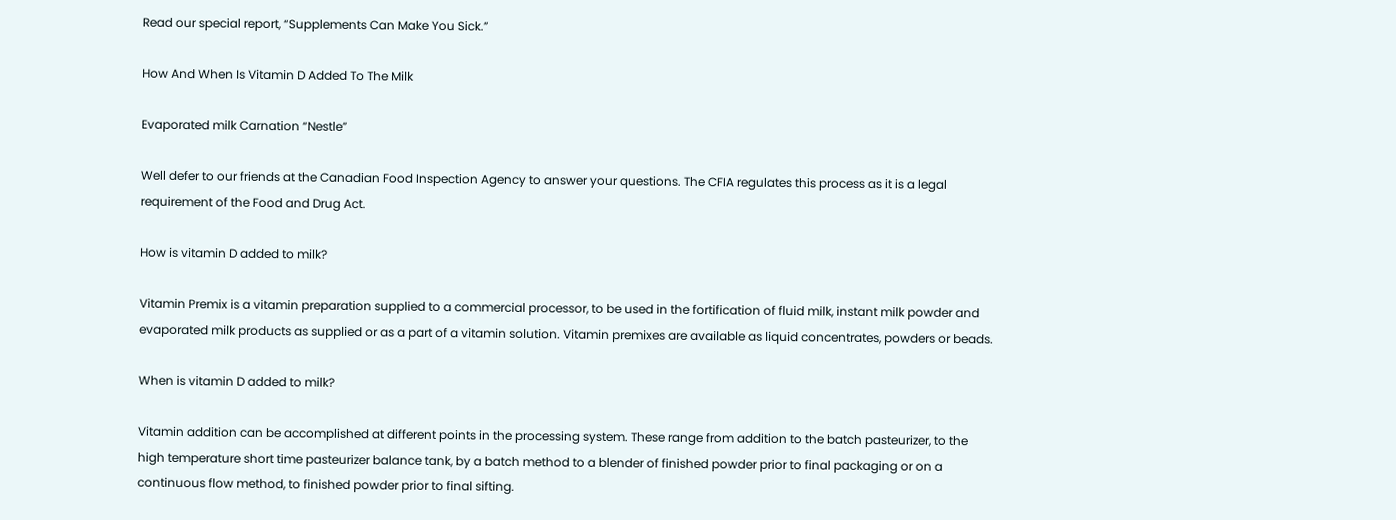Read our special report, “Supplements Can Make You Sick.”

How And When Is Vitamin D Added To The Milk

Evaporated milk Carnation “Nestle”

Well defer to our friends at the Canadian Food Inspection Agency to answer your questions. The CFIA regulates this process as it is a legal requirement of the Food and Drug Act.

How is vitamin D added to milk?

Vitamin Premix is a vitamin preparation supplied to a commercial processor, to be used in the fortification of fluid milk, instant milk powder and evaporated milk products as supplied or as a part of a vitamin solution. Vitamin premixes are available as liquid concentrates, powders or beads.

When is vitamin D added to milk?

Vitamin addition can be accomplished at different points in the processing system. These range from addition to the batch pasteurizer, to the high temperature short time pasteurizer balance tank, by a batch method to a blender of finished powder prior to final packaging or on a continuous flow method, to finished powder prior to final sifting.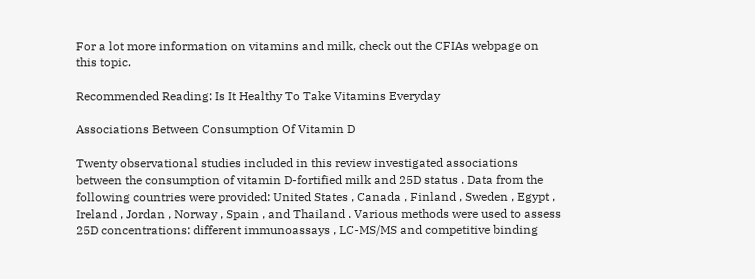For a lot more information on vitamins and milk, check out the CFIAs webpage on this topic.

Recommended Reading: Is It Healthy To Take Vitamins Everyday

Associations Between Consumption Of Vitamin D

Twenty observational studies included in this review investigated associations between the consumption of vitamin D-fortified milk and 25D status . Data from the following countries were provided: United States , Canada , Finland , Sweden , Egypt , Ireland , Jordan , Norway , Spain , and Thailand . Various methods were used to assess 25D concentrations: different immunoassays , LC-MS/MS and competitive binding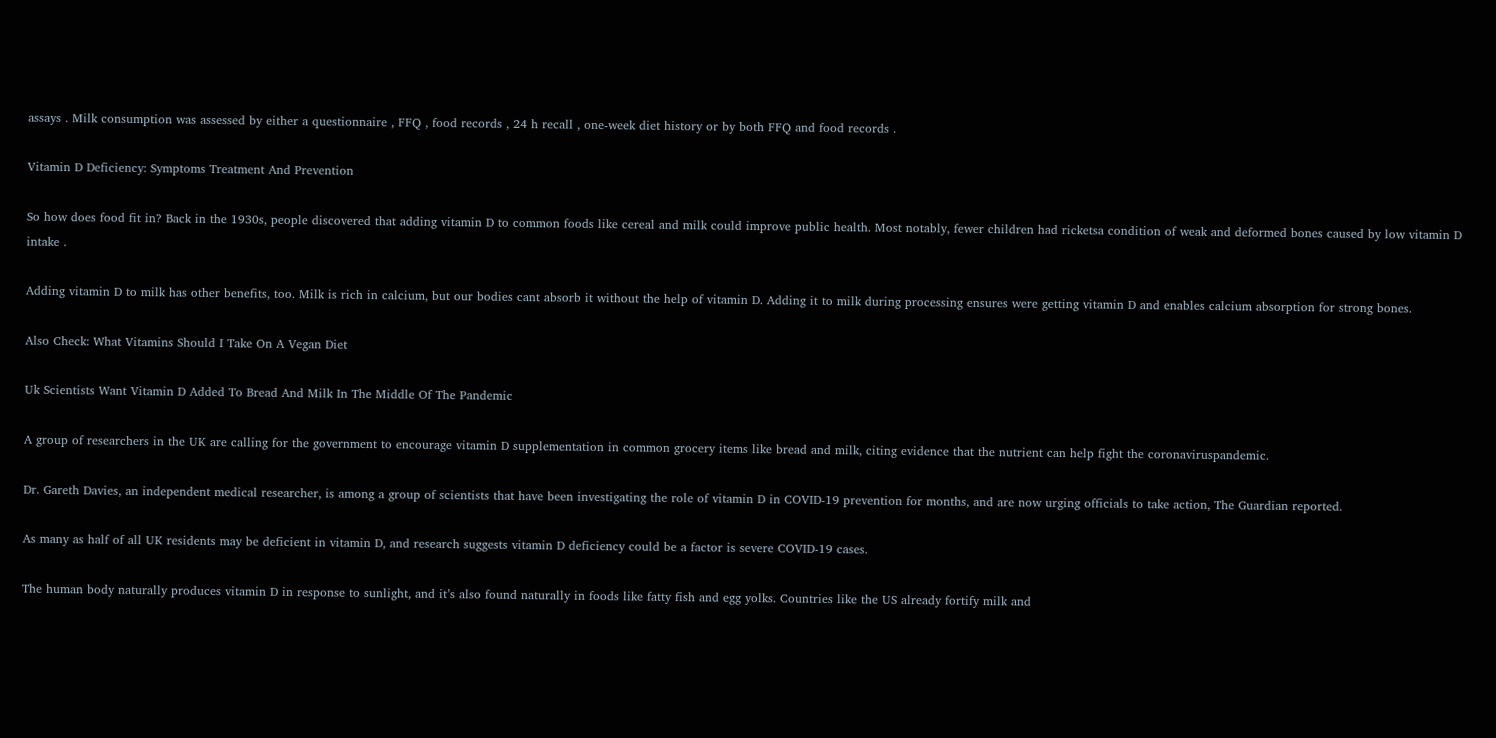assays . Milk consumption was assessed by either a questionnaire , FFQ , food records , 24 h recall , one-week diet history or by both FFQ and food records .

Vitamin D Deficiency: Symptoms Treatment And Prevention

So how does food fit in? Back in the 1930s, people discovered that adding vitamin D to common foods like cereal and milk could improve public health. Most notably, fewer children had ricketsa condition of weak and deformed bones caused by low vitamin D intake .

Adding vitamin D to milk has other benefits, too. Milk is rich in calcium, but our bodies cant absorb it without the help of vitamin D. Adding it to milk during processing ensures were getting vitamin D and enables calcium absorption for strong bones.

Also Check: What Vitamins Should I Take On A Vegan Diet

Uk Scientists Want Vitamin D Added To Bread And Milk In The Middle Of The Pandemic

A group of researchers in the UK are calling for the government to encourage vitamin D supplementation in common grocery items like bread and milk, citing evidence that the nutrient can help fight the coronaviruspandemic.

Dr. Gareth Davies, an independent medical researcher, is among a group of scientists that have been investigating the role of vitamin D in COVID-19 prevention for months, and are now urging officials to take action, The Guardian reported.

As many as half of all UK residents may be deficient in vitamin D, and research suggests vitamin D deficiency could be a factor is severe COVID-19 cases.

The human body naturally produces vitamin D in response to sunlight, and it’s also found naturally in foods like fatty fish and egg yolks. Countries like the US already fortify milk and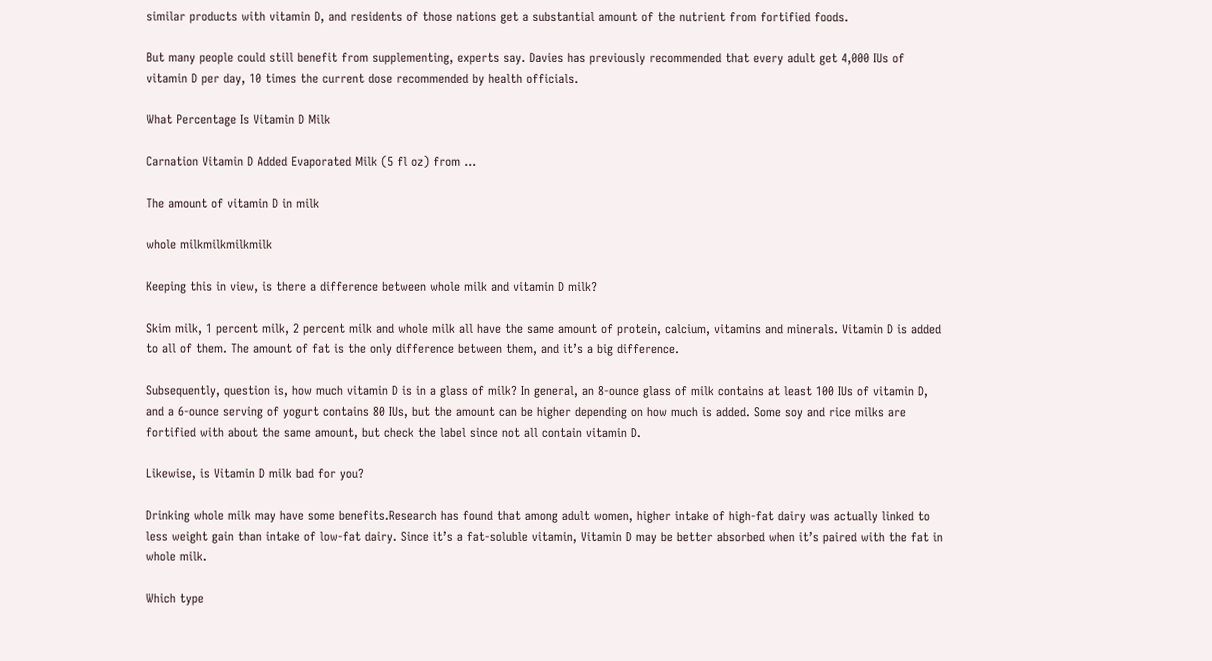similar products with vitamin D, and residents of those nations get a substantial amount of the nutrient from fortified foods.

But many people could still benefit from supplementing, experts say. Davies has previously recommended that every adult get 4,000 IUs of vitamin D per day, 10 times the current dose recommended by health officials.

What Percentage Is Vitamin D Milk

Carnation Vitamin D Added Evaporated Milk (5 fl oz) from ...

The amount of vitamin D in milk

whole milkmilkmilkmilk

Keeping this in view, is there a difference between whole milk and vitamin D milk?

Skim milk, 1 percent milk, 2 percent milk and whole milk all have the same amount of protein, calcium, vitamins and minerals. Vitamin D is added to all of them. The amount of fat is the only difference between them, and it’s a big difference.

Subsequently, question is, how much vitamin D is in a glass of milk? In general, an 8-ounce glass of milk contains at least 100 IUs of vitamin D, and a 6-ounce serving of yogurt contains 80 IUs, but the amount can be higher depending on how much is added. Some soy and rice milks are fortified with about the same amount, but check the label since not all contain vitamin D.

Likewise, is Vitamin D milk bad for you?

Drinking whole milk may have some benefits.Research has found that among adult women, higher intake of high-fat dairy was actually linked to less weight gain than intake of low-fat dairy. Since it’s a fat-soluble vitamin, Vitamin D may be better absorbed when it’s paired with the fat in whole milk.

Which type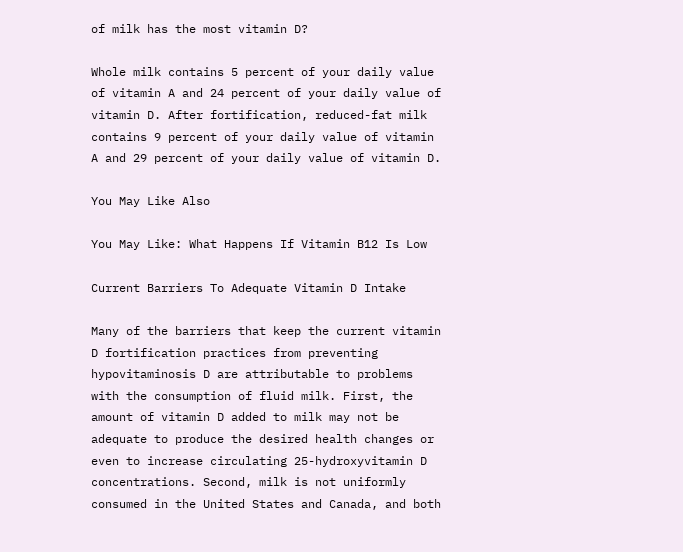of milk has the most vitamin D?

Whole milk contains 5 percent of your daily value of vitamin A and 24 percent of your daily value of vitamin D. After fortification, reduced-fat milk contains 9 percent of your daily value of vitamin A and 29 percent of your daily value of vitamin D.

You May Like Also

You May Like: What Happens If Vitamin B12 Is Low

Current Barriers To Adequate Vitamin D Intake

Many of the barriers that keep the current vitamin D fortification practices from preventing hypovitaminosis D are attributable to problems with the consumption of fluid milk. First, the amount of vitamin D added to milk may not be adequate to produce the desired health changes or even to increase circulating 25-hydroxyvitamin D concentrations. Second, milk is not uniformly consumed in the United States and Canada, and both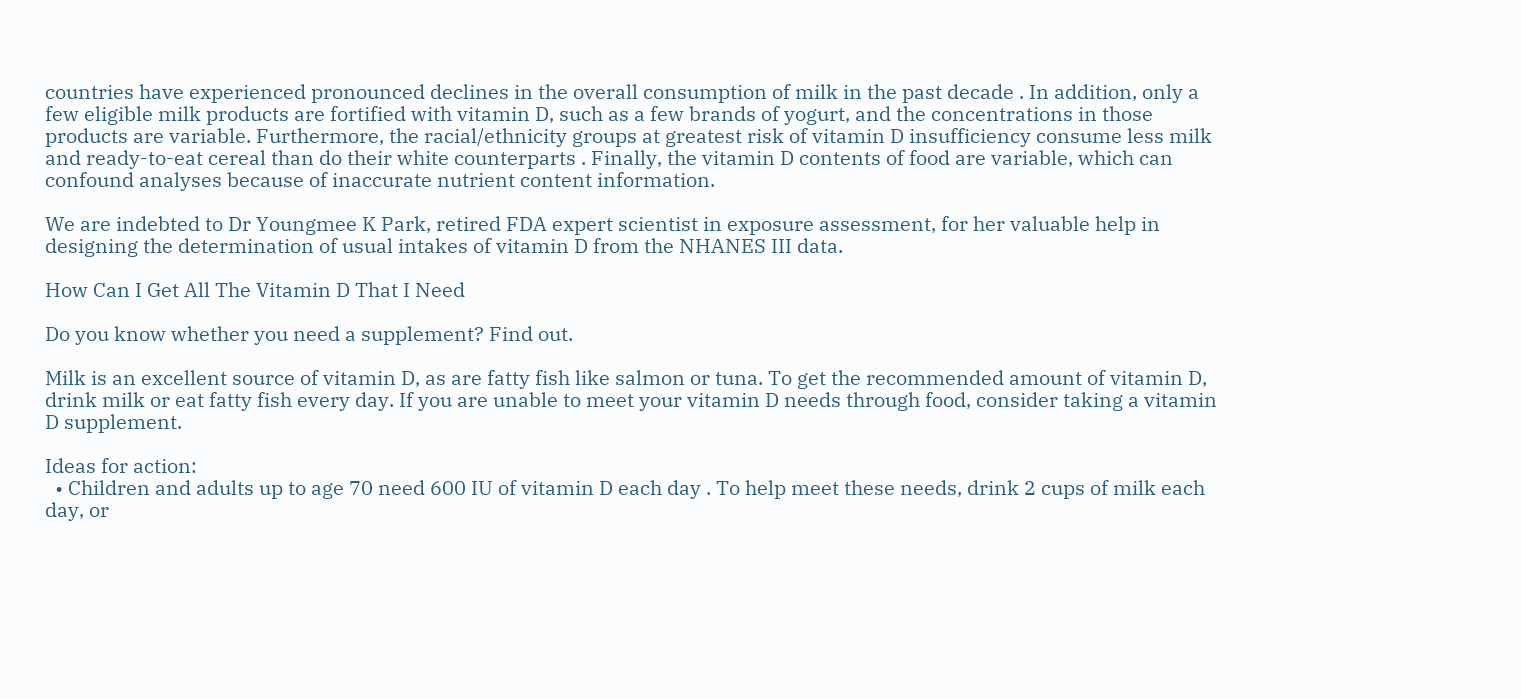countries have experienced pronounced declines in the overall consumption of milk in the past decade . In addition, only a few eligible milk products are fortified with vitamin D, such as a few brands of yogurt, and the concentrations in those products are variable. Furthermore, the racial/ethnicity groups at greatest risk of vitamin D insufficiency consume less milk and ready-to-eat cereal than do their white counterparts . Finally, the vitamin D contents of food are variable, which can confound analyses because of inaccurate nutrient content information.

We are indebted to Dr Youngmee K Park, retired FDA expert scientist in exposure assessment, for her valuable help in designing the determination of usual intakes of vitamin D from the NHANES III data.

How Can I Get All The Vitamin D That I Need

Do you know whether you need a supplement? Find out.

Milk is an excellent source of vitamin D, as are fatty fish like salmon or tuna. To get the recommended amount of vitamin D, drink milk or eat fatty fish every day. If you are unable to meet your vitamin D needs through food, consider taking a vitamin D supplement.

Ideas for action:
  • Children and adults up to age 70 need 600 IU of vitamin D each day . To help meet these needs, drink 2 cups of milk each day, or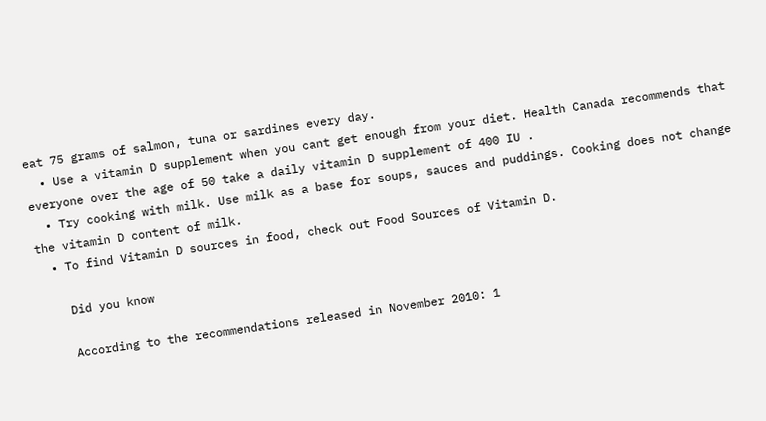eat 75 grams of salmon, tuna or sardines every day.
  • Use a vitamin D supplement when you cant get enough from your diet. Health Canada recommends that everyone over the age of 50 take a daily vitamin D supplement of 400 IU .
  • Try cooking with milk. Use milk as a base for soups, sauces and puddings. Cooking does not change the vitamin D content of milk.
  • To find Vitamin D sources in food, check out Food Sources of Vitamin D.

    Did you know

    According to the recommendations released in November 2010: 1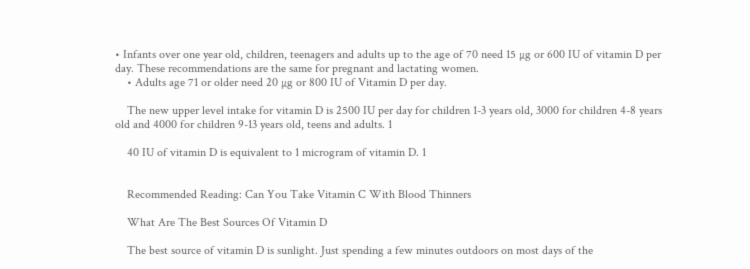• Infants over one year old, children, teenagers and adults up to the age of 70 need 15 µg or 600 IU of vitamin D per day. These recommendations are the same for pregnant and lactating women.
    • Adults age 71 or older need 20 µg or 800 IU of Vitamin D per day.

    The new upper level intake for vitamin D is 2500 IU per day for children 1-3 years old, 3000 for children 4-8 years old and 4000 for children 9-13 years old, teens and adults. 1

    40 IU of vitamin D is equivalent to 1 microgram of vitamin D. 1


    Recommended Reading: Can You Take Vitamin C With Blood Thinners

    What Are The Best Sources Of Vitamin D

    The best source of vitamin D is sunlight. Just spending a few minutes outdoors on most days of the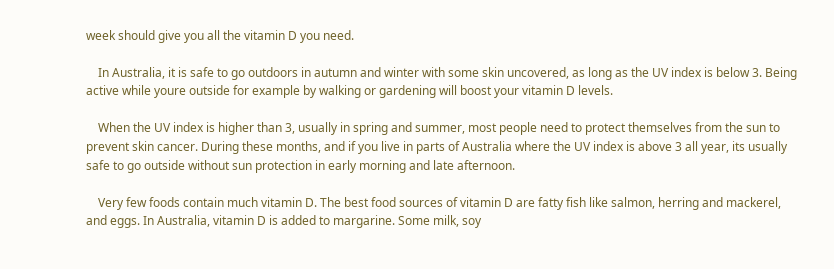week should give you all the vitamin D you need.

    In Australia, it is safe to go outdoors in autumn and winter with some skin uncovered, as long as the UV index is below 3. Being active while youre outside for example by walking or gardening will boost your vitamin D levels.

    When the UV index is higher than 3, usually in spring and summer, most people need to protect themselves from the sun to prevent skin cancer. During these months, and if you live in parts of Australia where the UV index is above 3 all year, its usually safe to go outside without sun protection in early morning and late afternoon.

    Very few foods contain much vitamin D. The best food sources of vitamin D are fatty fish like salmon, herring and mackerel, and eggs. In Australia, vitamin D is added to margarine. Some milk, soy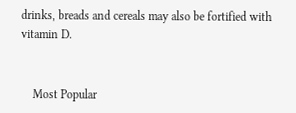drinks, breads and cereals may also be fortified with vitamin D.


    Most Popular